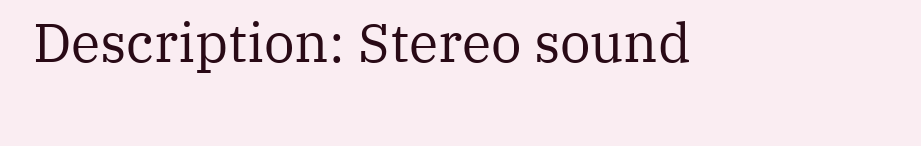Description: Stereo sound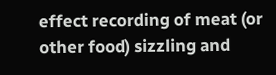effect recording of meat (or other food) sizzling and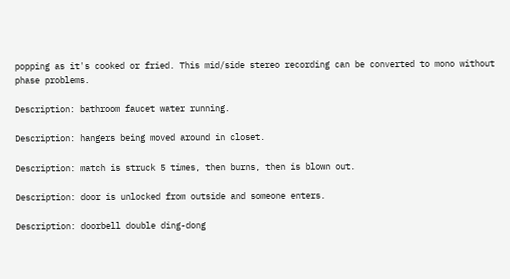popping as it's cooked or fried. This mid/side stereo recording can be converted to mono without phase problems.

Description: bathroom faucet water running.

Description: hangers being moved around in closet.

Description: match is struck 5 times, then burns, then is blown out.

Description: door is unlocked from outside and someone enters.

Description: doorbell double ding-dong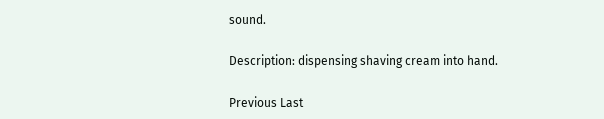sound.

Description: dispensing shaving cream into hand.

Previous Last